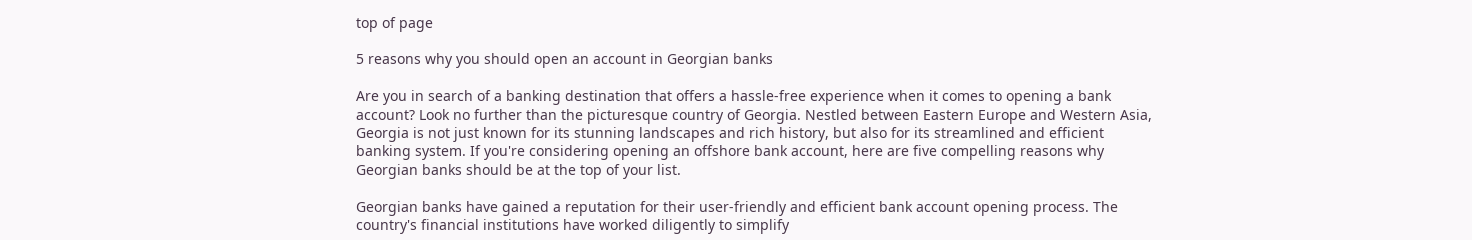top of page

5 reasons why you should open an account in Georgian banks

Are you in search of a banking destination that offers a hassle-free experience when it comes to opening a bank account? Look no further than the picturesque country of Georgia. Nestled between Eastern Europe and Western Asia, Georgia is not just known for its stunning landscapes and rich history, but also for its streamlined and efficient banking system. If you're considering opening an offshore bank account, here are five compelling reasons why Georgian banks should be at the top of your list.

Georgian banks have gained a reputation for their user-friendly and efficient bank account opening process. The country's financial institutions have worked diligently to simplify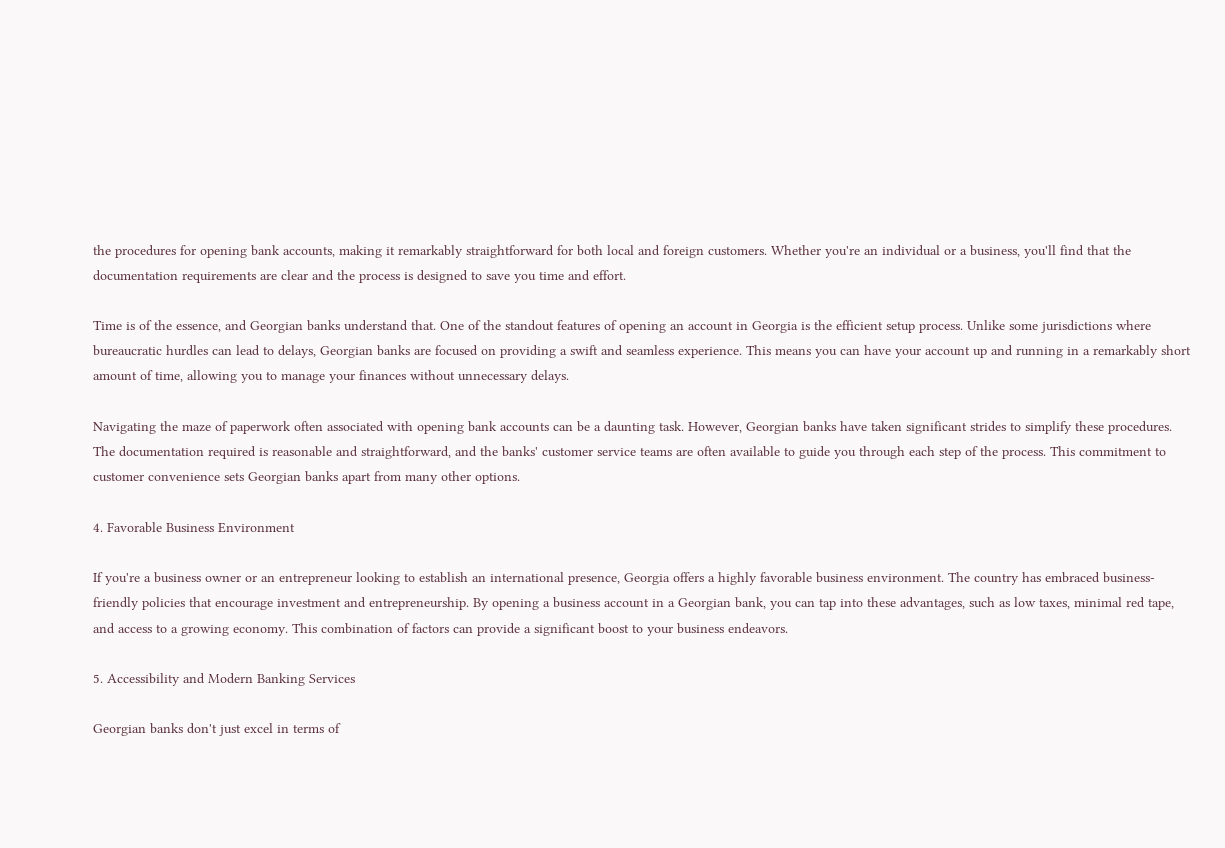the procedures for opening bank accounts, making it remarkably straightforward for both local and foreign customers. Whether you're an individual or a business, you'll find that the documentation requirements are clear and the process is designed to save you time and effort.

Time is of the essence, and Georgian banks understand that. One of the standout features of opening an account in Georgia is the efficient setup process. Unlike some jurisdictions where bureaucratic hurdles can lead to delays, Georgian banks are focused on providing a swift and seamless experience. This means you can have your account up and running in a remarkably short amount of time, allowing you to manage your finances without unnecessary delays.

Navigating the maze of paperwork often associated with opening bank accounts can be a daunting task. However, Georgian banks have taken significant strides to simplify these procedures. The documentation required is reasonable and straightforward, and the banks' customer service teams are often available to guide you through each step of the process. This commitment to customer convenience sets Georgian banks apart from many other options.

4. Favorable Business Environment

If you're a business owner or an entrepreneur looking to establish an international presence, Georgia offers a highly favorable business environment. The country has embraced business-friendly policies that encourage investment and entrepreneurship. By opening a business account in a Georgian bank, you can tap into these advantages, such as low taxes, minimal red tape, and access to a growing economy. This combination of factors can provide a significant boost to your business endeavors.

5. Accessibility and Modern Banking Services

Georgian banks don't just excel in terms of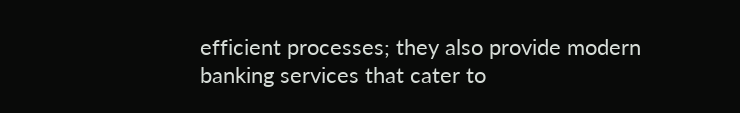efficient processes; they also provide modern banking services that cater to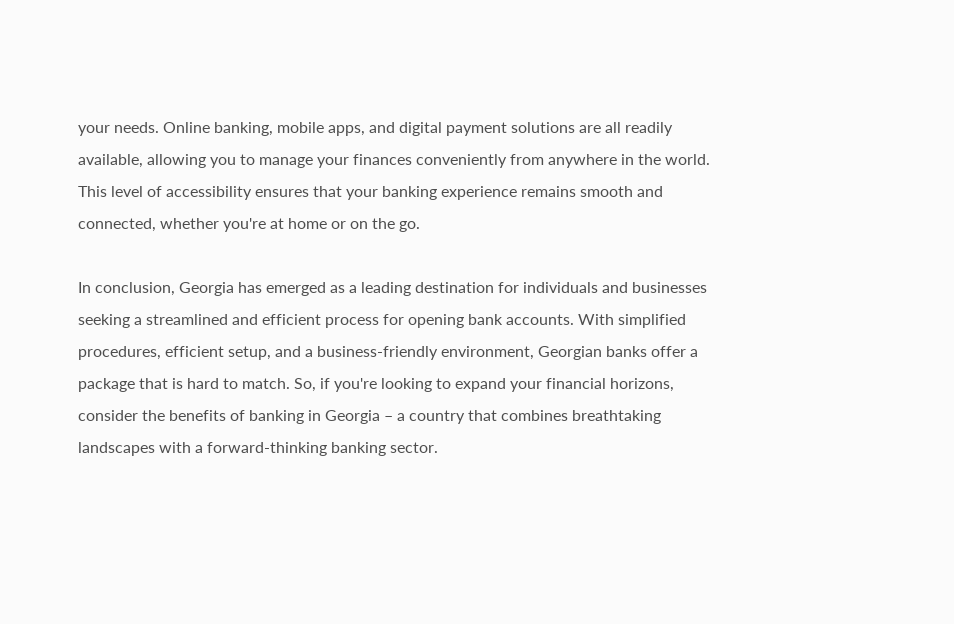your needs. Online banking, mobile apps, and digital payment solutions are all readily available, allowing you to manage your finances conveniently from anywhere in the world. This level of accessibility ensures that your banking experience remains smooth and connected, whether you're at home or on the go.

In conclusion, Georgia has emerged as a leading destination for individuals and businesses seeking a streamlined and efficient process for opening bank accounts. With simplified procedures, efficient setup, and a business-friendly environment, Georgian banks offer a package that is hard to match. So, if you're looking to expand your financial horizons, consider the benefits of banking in Georgia – a country that combines breathtaking landscapes with a forward-thinking banking sector.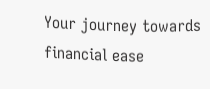Your journey towards financial ease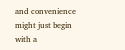and convenience might just begin with a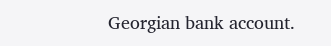Georgian bank account.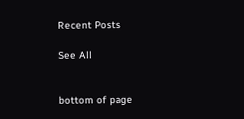Recent Posts

See All


bottom of page